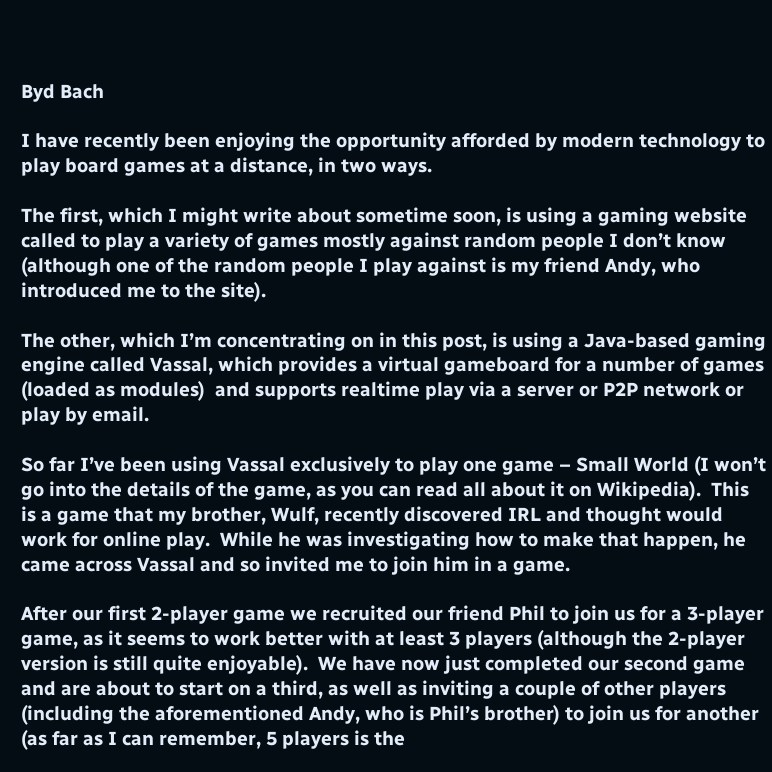Byd Bach

I have recently been enjoying the opportunity afforded by modern technology to play board games at a distance, in two ways.

The first, which I might write about sometime soon, is using a gaming website called to play a variety of games mostly against random people I don’t know (although one of the random people I play against is my friend Andy, who introduced me to the site).

The other, which I’m concentrating on in this post, is using a Java-based gaming engine called Vassal, which provides a virtual gameboard for a number of games (loaded as modules)  and supports realtime play via a server or P2P network or play by email.

So far I’ve been using Vassal exclusively to play one game – Small World (I won’t go into the details of the game, as you can read all about it on Wikipedia).  This is a game that my brother, Wulf, recently discovered IRL and thought would work for online play.  While he was investigating how to make that happen, he came across Vassal and so invited me to join him in a game.

After our first 2-player game we recruited our friend Phil to join us for a 3-player game, as it seems to work better with at least 3 players (although the 2-player version is still quite enjoyable).  We have now just completed our second game and are about to start on a third, as well as inviting a couple of other players (including the aforementioned Andy, who is Phil’s brother) to join us for another (as far as I can remember, 5 players is the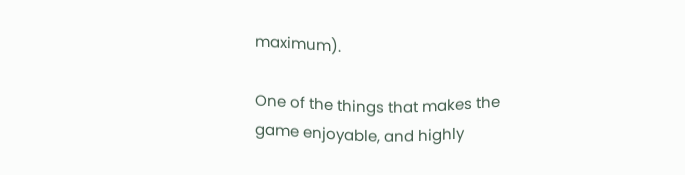maximum).

One of the things that makes the game enjoyable, and highly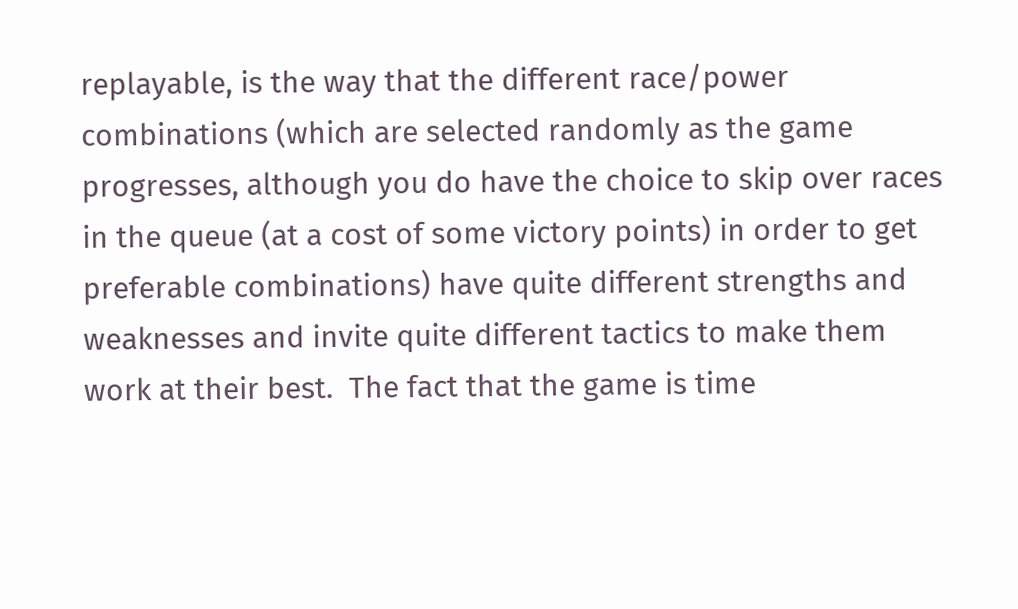replayable, is the way that the different race/power combinations (which are selected randomly as the game progresses, although you do have the choice to skip over races in the queue (at a cost of some victory points) in order to get preferable combinations) have quite different strengths and weaknesses and invite quite different tactics to make them work at their best.  The fact that the game is time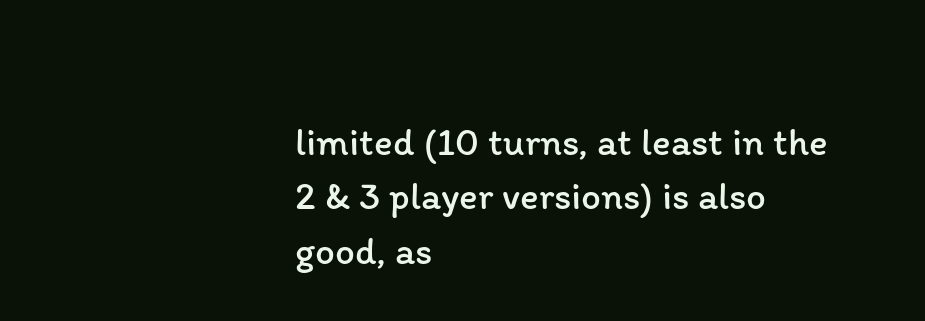limited (10 turns, at least in the 2 & 3 player versions) is also good, as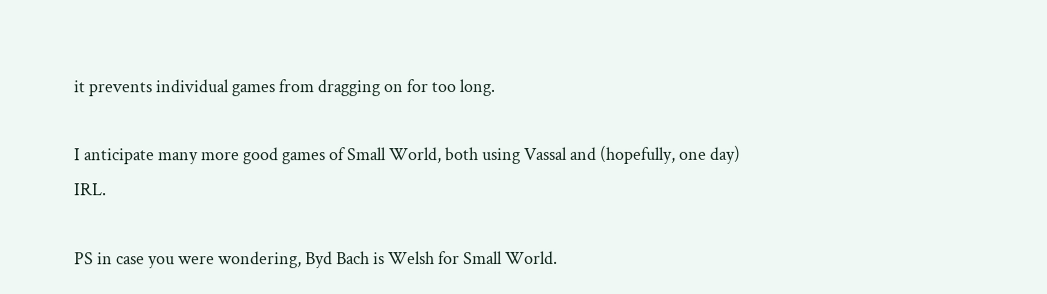it prevents individual games from dragging on for too long.

I anticipate many more good games of Small World, both using Vassal and (hopefully, one day) IRL.

PS in case you were wondering, Byd Bach is Welsh for Small World.